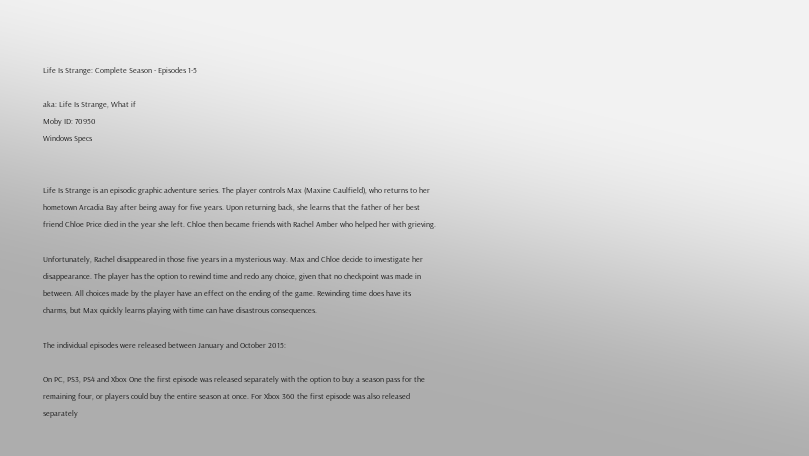Life Is Strange: Complete Season - Episodes 1-5

aka: Life Is Strange, What if
Moby ID: 70950
Windows Specs


Life Is Strange is an episodic graphic adventure series. The player controls Max (Maxine Caulfield), who returns to her hometown Arcadia Bay after being away for five years. Upon returning back, she learns that the father of her best friend Chloe Price died in the year she left. Chloe then became friends with Rachel Amber who helped her with grieving.

Unfortunately, Rachel disappeared in those five years in a mysterious way. Max and Chloe decide to investigate her disappearance. The player has the option to rewind time and redo any choice, given that no checkpoint was made in between. All choices made by the player have an effect on the ending of the game. Rewinding time does have its charms, but Max quickly learns playing with time can have disastrous consequences.

The individual episodes were released between January and October 2015:

On PC, PS3, PS4 and Xbox One the first episode was released separately with the option to buy a season pass for the remaining four, or players could buy the entire season at once. For Xbox 360 the first episode was also released separately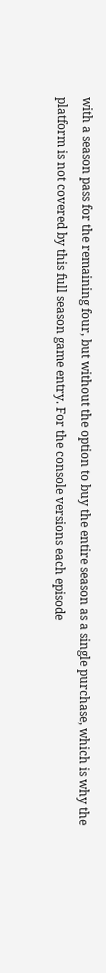with a season pass for the remaining four, but without the option to buy the entire season as a single purchase, which is why the platform is not covered by this full season game entry. For the console versions each episode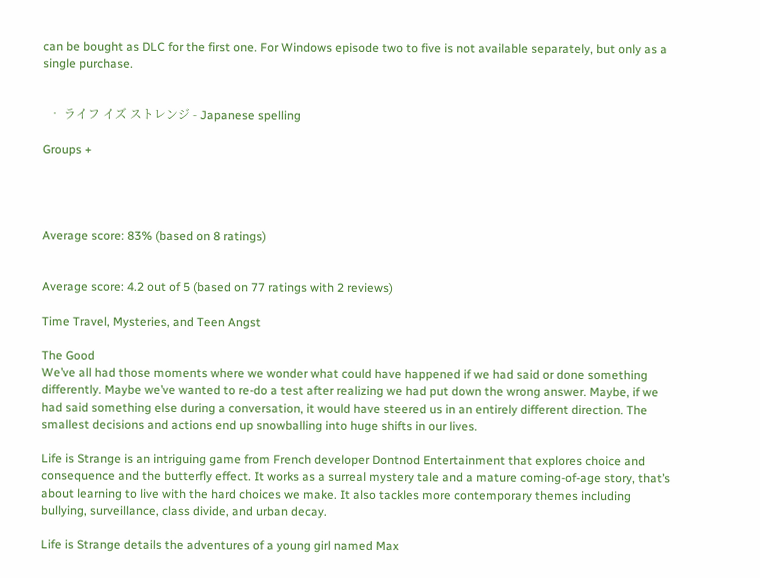can be bought as DLC for the first one. For Windows episode two to five is not available separately, but only as a single purchase.


  • ライフ イズ ストレンジ - Japanese spelling

Groups +




Average score: 83% (based on 8 ratings)


Average score: 4.2 out of 5 (based on 77 ratings with 2 reviews)

Time Travel, Mysteries, and Teen Angst

The Good
We’ve all had those moments where we wonder what could have happened if we had said or done something differently. Maybe we’ve wanted to re-do a test after realizing we had put down the wrong answer. Maybe, if we had said something else during a conversation, it would have steered us in an entirely different direction. The smallest decisions and actions end up snowballing into huge shifts in our lives.

Life is Strange is an intriguing game from French developer Dontnod Entertainment that explores choice and consequence and the butterfly effect. It works as a surreal mystery tale and a mature coming-of-age story, that’s about learning to live with the hard choices we make. It also tackles more contemporary themes including bullying, surveillance, class divide, and urban decay.

Life is Strange details the adventures of a young girl named Max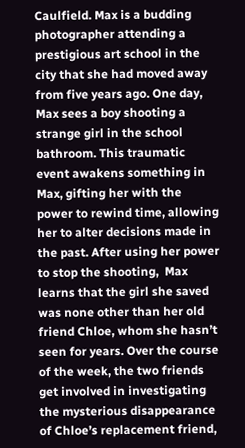Caulfield. Max is a budding photographer attending a prestigious art school in the city that she had moved away from five years ago. One day, Max sees a boy shooting a strange girl in the school bathroom. This traumatic event awakens something in Max, gifting her with the power to rewind time, allowing her to alter decisions made in the past. After using her power to stop the shooting,  Max learns that the girl she saved was none other than her old friend Chloe, whom she hasn’t seen for years. Over the course of the week, the two friends get involved in investigating the mysterious disappearance of Chloe’s replacement friend,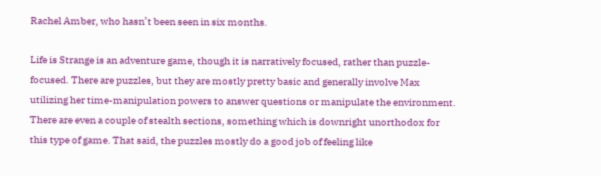Rachel Amber, who hasn’t been seen in six months.

Life is Strange is an adventure game, though it is narratively focused, rather than puzzle-focused. There are puzzles, but they are mostly pretty basic and generally involve Max utilizing her time-manipulation powers to answer questions or manipulate the environment. There are even a couple of stealth sections, something which is downright unorthodox for this type of game. That said, the puzzles mostly do a good job of feeling like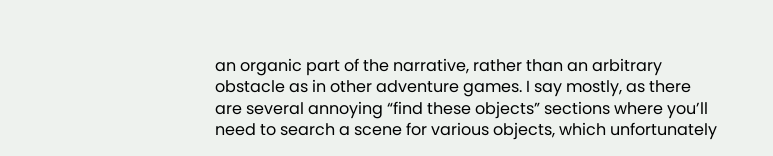an organic part of the narrative, rather than an arbitrary obstacle as in other adventure games. I say mostly, as there are several annoying “find these objects” sections where you’ll need to search a scene for various objects, which unfortunately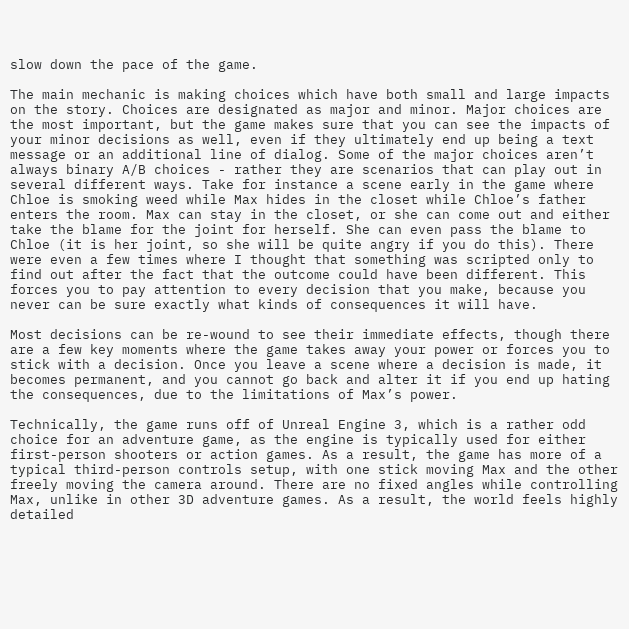slow down the pace of the game.

The main mechanic is making choices which have both small and large impacts on the story. Choices are designated as major and minor. Major choices are the most important, but the game makes sure that you can see the impacts of your minor decisions as well, even if they ultimately end up being a text message or an additional line of dialog. Some of the major choices aren’t always binary A/B choices - rather they are scenarios that can play out in several different ways. Take for instance a scene early in the game where Chloe is smoking weed while Max hides in the closet while Chloe’s father enters the room. Max can stay in the closet, or she can come out and either take the blame for the joint for herself. She can even pass the blame to Chloe (it is her joint, so she will be quite angry if you do this). There were even a few times where I thought that something was scripted only to find out after the fact that the outcome could have been different. This forces you to pay attention to every decision that you make, because you never can be sure exactly what kinds of consequences it will have.

Most decisions can be re-wound to see their immediate effects, though there are a few key moments where the game takes away your power or forces you to stick with a decision. Once you leave a scene where a decision is made, it becomes permanent, and you cannot go back and alter it if you end up hating the consequences, due to the limitations of Max’s power.

Technically, the game runs off of Unreal Engine 3, which is a rather odd choice for an adventure game, as the engine is typically used for either first-person shooters or action games. As a result, the game has more of a typical third-person controls setup, with one stick moving Max and the other freely moving the camera around. There are no fixed angles while controlling Max, unlike in other 3D adventure games. As a result, the world feels highly detailed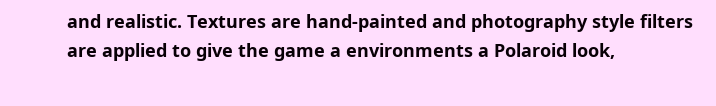and realistic. Textures are hand-painted and photography style filters are applied to give the game a environments a Polaroid look,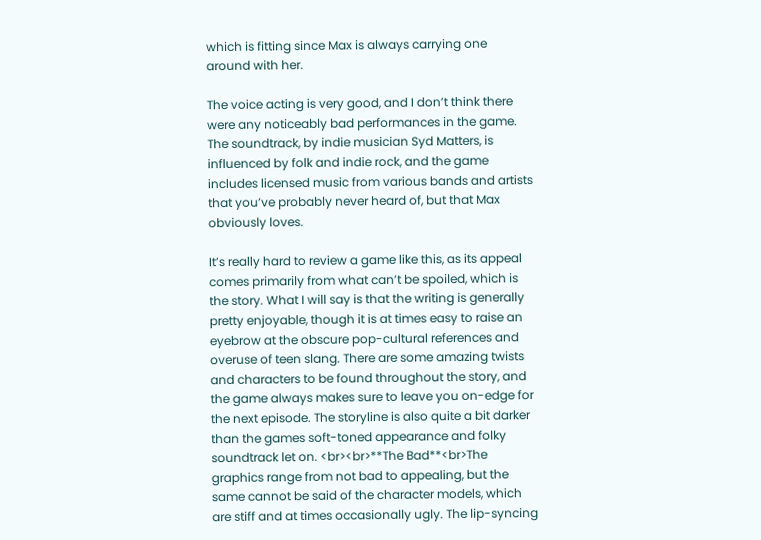which is fitting since Max is always carrying one around with her.

The voice acting is very good, and I don’t think there were any noticeably bad performances in the game. The soundtrack, by indie musician Syd Matters, is influenced by folk and indie rock, and the game includes licensed music from various bands and artists that you’ve probably never heard of, but that Max obviously loves.

It’s really hard to review a game like this, as its appeal comes primarily from what can’t be spoiled, which is the story. What I will say is that the writing is generally pretty enjoyable, though it is at times easy to raise an eyebrow at the obscure pop-cultural references and overuse of teen slang. There are some amazing twists and characters to be found throughout the story, and the game always makes sure to leave you on-edge for the next episode. The storyline is also quite a bit darker than the games soft-toned appearance and folky soundtrack let on. <br><br>**The Bad**<br>The graphics range from not bad to appealing, but the same cannot be said of the character models, which are stiff and at times occasionally ugly. The lip-syncing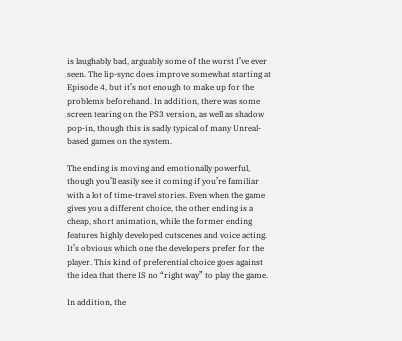is laughably bad, arguably some of the worst I’ve ever seen. The lip-sync does improve somewhat starting at Episode 4, but it’s not enough to make up for the problems beforehand. In addition, there was some screen tearing on the PS3 version, as well as shadow pop-in, though this is sadly typical of many Unreal-based games on the system.

The ending is moving and emotionally powerful, though you’ll easily see it coming if you’re familiar with a lot of time-travel stories. Even when the game gives you a different choice, the other ending is a cheap, short animation, while the former ending features highly developed cutscenes and voice acting. It’s obvious which one the developers prefer for the player. This kind of preferential choice goes against the idea that there IS no “right way” to play the game.

In addition, the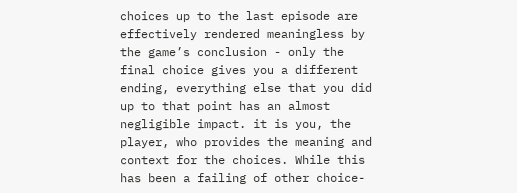choices up to the last episode are effectively rendered meaningless by the game’s conclusion - only the final choice gives you a different ending, everything else that you did up to that point has an almost negligible impact. it is you, the player, who provides the meaning and context for the choices. While this has been a failing of other choice-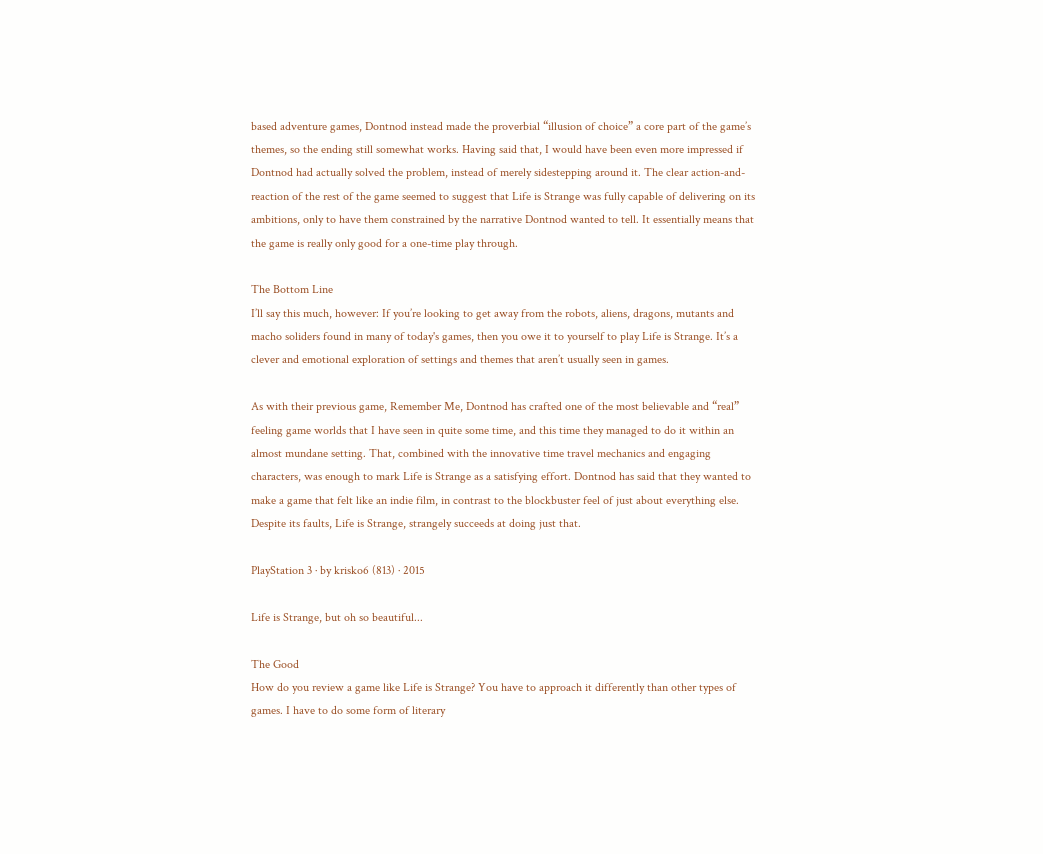based adventure games, Dontnod instead made the proverbial “illusion of choice” a core part of the game’s themes, so the ending still somewhat works. Having said that, I would have been even more impressed if Dontnod had actually solved the problem, instead of merely sidestepping around it. The clear action-and-reaction of the rest of the game seemed to suggest that Life is Strange was fully capable of delivering on its ambitions, only to have them constrained by the narrative Dontnod wanted to tell. It essentially means that the game is really only good for a one-time play through.

The Bottom Line
I’ll say this much, however: If you’re looking to get away from the robots, aliens, dragons, mutants and macho soliders found in many of today's games, then you owe it to yourself to play Life is Strange. It’s a clever and emotional exploration of settings and themes that aren’t usually seen in games.

As with their previous game, Remember Me, Dontnod has crafted one of the most believable and “real” feeling game worlds that I have seen in quite some time, and this time they managed to do it within an almost mundane setting. That, combined with the innovative time travel mechanics and engaging characters, was enough to mark Life is Strange as a satisfying effort. Dontnod has said that they wanted to make a game that felt like an indie film, in contrast to the blockbuster feel of just about everything else. Despite its faults, Life is Strange, strangely succeeds at doing just that.

PlayStation 3 · by krisko6 (813) · 2015

Life is Strange, but oh so beautiful...

The Good
How do you review a game like Life is Strange? You have to approach it differently than other types of games. I have to do some form of literary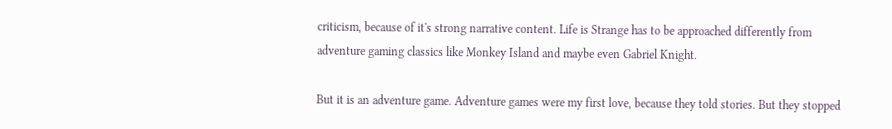criticism, because of it's strong narrative content. Life is Strange has to be approached differently from adventure gaming classics like Monkey Island and maybe even Gabriel Knight.

But it is an adventure game. Adventure games were my first love, because they told stories. But they stopped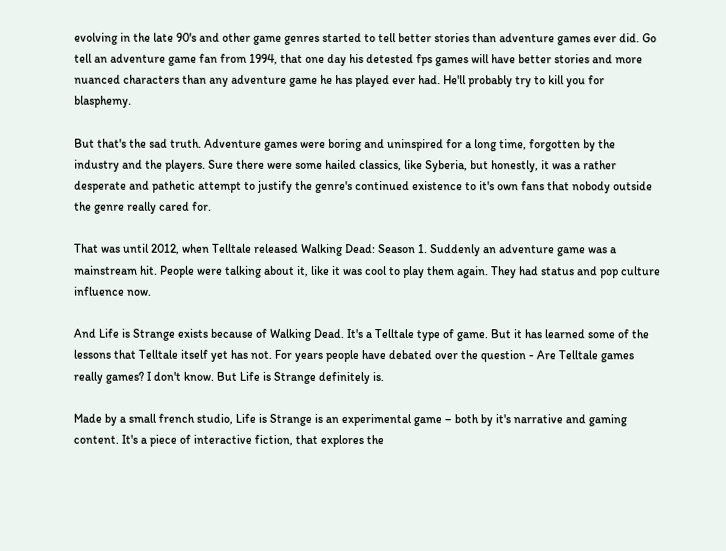evolving in the late 90's and other game genres started to tell better stories than adventure games ever did. Go tell an adventure game fan from 1994, that one day his detested fps games will have better stories and more nuanced characters than any adventure game he has played ever had. He'll probably try to kill you for blasphemy.

But that's the sad truth. Adventure games were boring and uninspired for a long time, forgotten by the industry and the players. Sure there were some hailed classics, like Syberia, but honestly, it was a rather desperate and pathetic attempt to justify the genre's continued existence to it's own fans that nobody outside the genre really cared for.

That was until 2012, when Telltale released Walking Dead: Season 1. Suddenly an adventure game was a mainstream hit. People were talking about it, like it was cool to play them again. They had status and pop culture influence now.

And Life is Strange exists because of Walking Dead. It's a Telltale type of game. But it has learned some of the lessons that Telltale itself yet has not. For years people have debated over the question - Are Telltale games really games? I don't know. But Life is Strange definitely is.

Made by a small french studio, Life is Strange is an experimental game – both by it's narrative and gaming content. It's a piece of interactive fiction, that explores the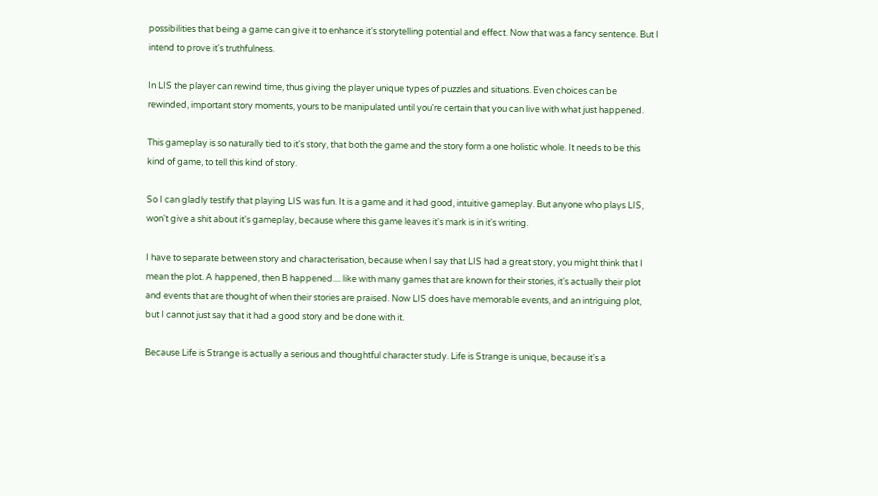possibilities that being a game can give it to enhance it's storytelling potential and effect. Now that was a fancy sentence. But I intend to prove it's truthfulness.

In LIS the player can rewind time, thus giving the player unique types of puzzles and situations. Even choices can be rewinded, important story moments, yours to be manipulated until you're certain that you can live with what just happened.

This gameplay is so naturally tied to it's story, that both the game and the story form a one holistic whole. It needs to be this kind of game, to tell this kind of story.

So I can gladly testify that playing LIS was fun. It is a game and it had good, intuitive gameplay. But anyone who plays LIS, won't give a shit about it's gameplay, because where this game leaves it's mark is in it's writing.

I have to separate between story and characterisation, because when I say that LIS had a great story, you might think that I mean the plot. A happened, then B happened.... like with many games that are known for their stories, it's actually their plot and events that are thought of when their stories are praised. Now LIS does have memorable events, and an intriguing plot, but I cannot just say that it had a good story and be done with it.

Because Life is Strange is actually a serious and thoughtful character study. Life is Strange is unique, because it's a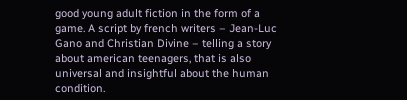good young adult fiction in the form of a game. A script by french writers – Jean-Luc Gano and Christian Divine – telling a story about american teenagers, that is also universal and insightful about the human condition.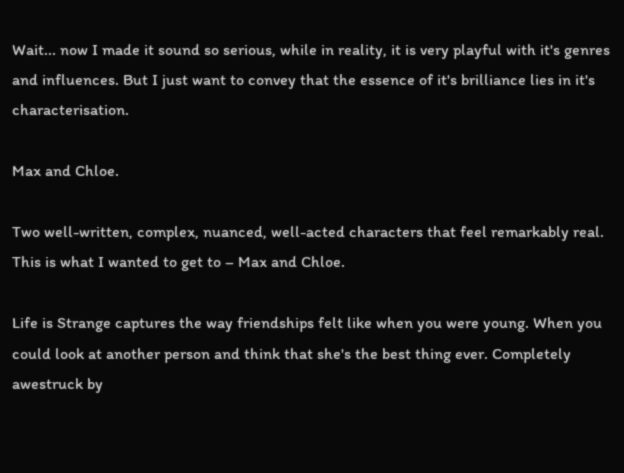Wait... now I made it sound so serious, while in reality, it is very playful with it's genres and influences. But I just want to convey that the essence of it's brilliance lies in it's characterisation.

Max and Chloe.

Two well-written, complex, nuanced, well-acted characters that feel remarkably real. This is what I wanted to get to – Max and Chloe.

Life is Strange captures the way friendships felt like when you were young. When you could look at another person and think that she's the best thing ever. Completely awestruck by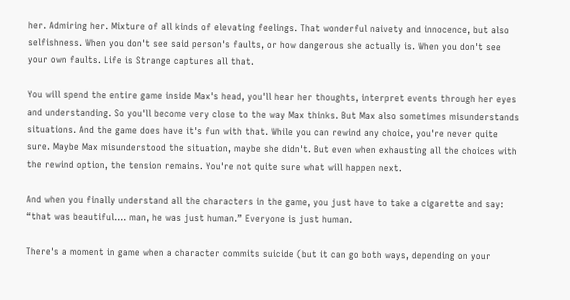her. Admiring her. Mixture of all kinds of elevating feelings. That wonderful naivety and innocence, but also selfishness. When you don't see said person's faults, or how dangerous she actually is. When you don't see your own faults. Life is Strange captures all that.

You will spend the entire game inside Max's head, you'll hear her thoughts, interpret events through her eyes and understanding. So you'll become very close to the way Max thinks. But Max also sometimes misunderstands situations. And the game does have it's fun with that. While you can rewind any choice, you're never quite sure. Maybe Max misunderstood the situation, maybe she didn't. But even when exhausting all the choices with the rewind option, the tension remains. You're not quite sure what will happen next.

And when you finally understand all the characters in the game, you just have to take a cigarette and say: “that was beautiful.... man, he was just human.” Everyone is just human.

There's a moment in game when a character commits suicide (but it can go both ways, depending on your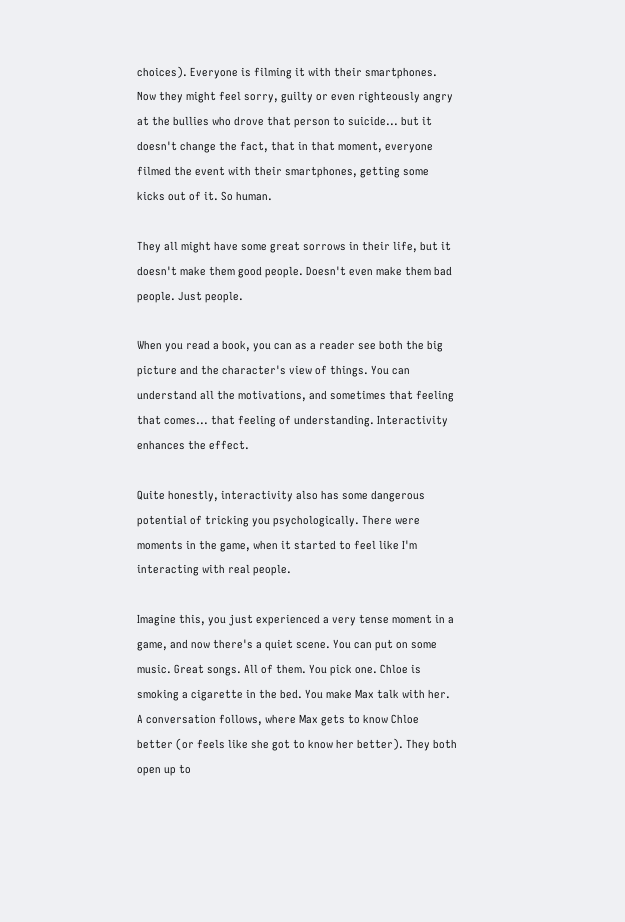choices). Everyone is filming it with their smartphones. Now they might feel sorry, guilty or even righteously angry at the bullies who drove that person to suicide... but it doesn't change the fact, that in that moment, everyone filmed the event with their smartphones, getting some kicks out of it. So human.

They all might have some great sorrows in their life, but it doesn't make them good people. Doesn't even make them bad people. Just people.

When you read a book, you can as a reader see both the big picture and the character's view of things. You can understand all the motivations, and sometimes that feeling that comes... that feeling of understanding. Interactivity enhances the effect.

Quite honestly, interactivity also has some dangerous potential of tricking you psychologically. There were moments in the game, when it started to feel like I'm interacting with real people.

Imagine this, you just experienced a very tense moment in a game, and now there's a quiet scene. You can put on some music. Great songs. All of them. You pick one. Chloe is smoking a cigarette in the bed. You make Max talk with her. A conversation follows, where Max gets to know Chloe better (or feels like she got to know her better). They both open up to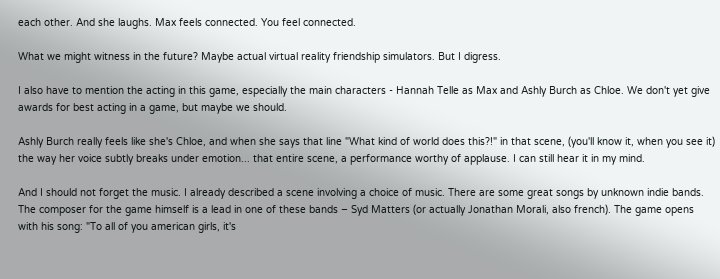each other. And she laughs. Max feels connected. You feel connected.

What we might witness in the future? Maybe actual virtual reality friendship simulators. But I digress.

I also have to mention the acting in this game, especially the main characters - Hannah Telle as Max and Ashly Burch as Chloe. We don't yet give awards for best acting in a game, but maybe we should.

Ashly Burch really feels like she's Chloe, and when she says that line "What kind of world does this?!" in that scene, (you'll know it, when you see it) the way her voice subtly breaks under emotion... that entire scene, a performance worthy of applause. I can still hear it in my mind.

And I should not forget the music. I already described a scene involving a choice of music. There are some great songs by unknown indie bands. The composer for the game himself is a lead in one of these bands – Syd Matters (or actually Jonathan Morali, also french). The game opens with his song: "To all of you american girls, it's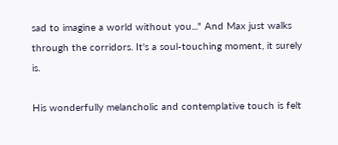sad to imagine a world without you..." And Max just walks through the corridors. It's a soul-touching moment, it surely is.

His wonderfully melancholic and contemplative touch is felt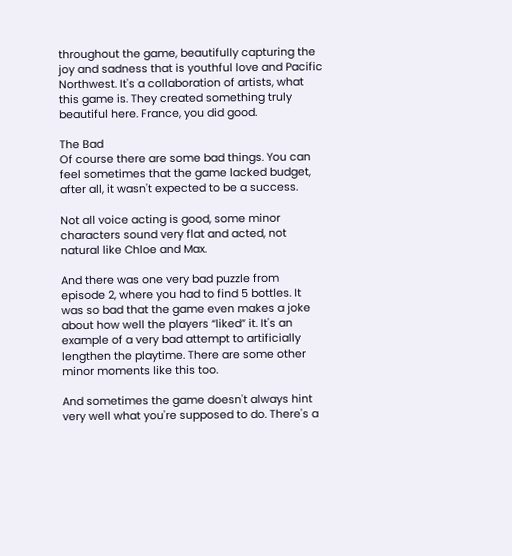throughout the game, beautifully capturing the joy and sadness that is youthful love and Pacific Northwest. It's a collaboration of artists, what this game is. They created something truly beautiful here. France, you did good.

The Bad
Of course there are some bad things. You can feel sometimes that the game lacked budget, after all, it wasn't expected to be a success.

Not all voice acting is good, some minor characters sound very flat and acted, not natural like Chloe and Max.

And there was one very bad puzzle from episode 2, where you had to find 5 bottles. It was so bad that the game even makes a joke about how well the players “liked” it. It's an example of a very bad attempt to artificially lengthen the playtime. There are some other minor moments like this too.

And sometimes the game doesn't always hint very well what you're supposed to do. There's a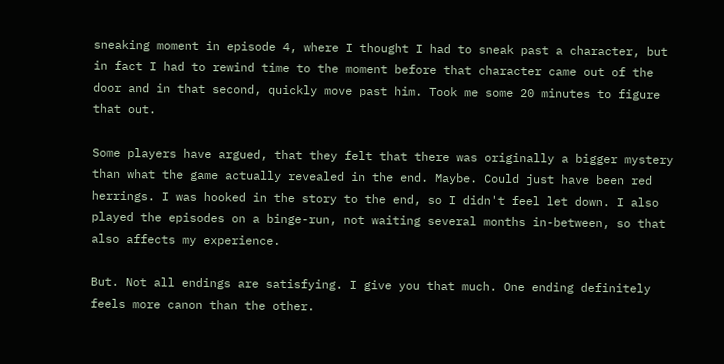sneaking moment in episode 4, where I thought I had to sneak past a character, but in fact I had to rewind time to the moment before that character came out of the door and in that second, quickly move past him. Took me some 20 minutes to figure that out.

Some players have argued, that they felt that there was originally a bigger mystery than what the game actually revealed in the end. Maybe. Could just have been red herrings. I was hooked in the story to the end, so I didn't feel let down. I also played the episodes on a binge-run, not waiting several months in-between, so that also affects my experience.

But. Not all endings are satisfying. I give you that much. One ending definitely feels more canon than the other.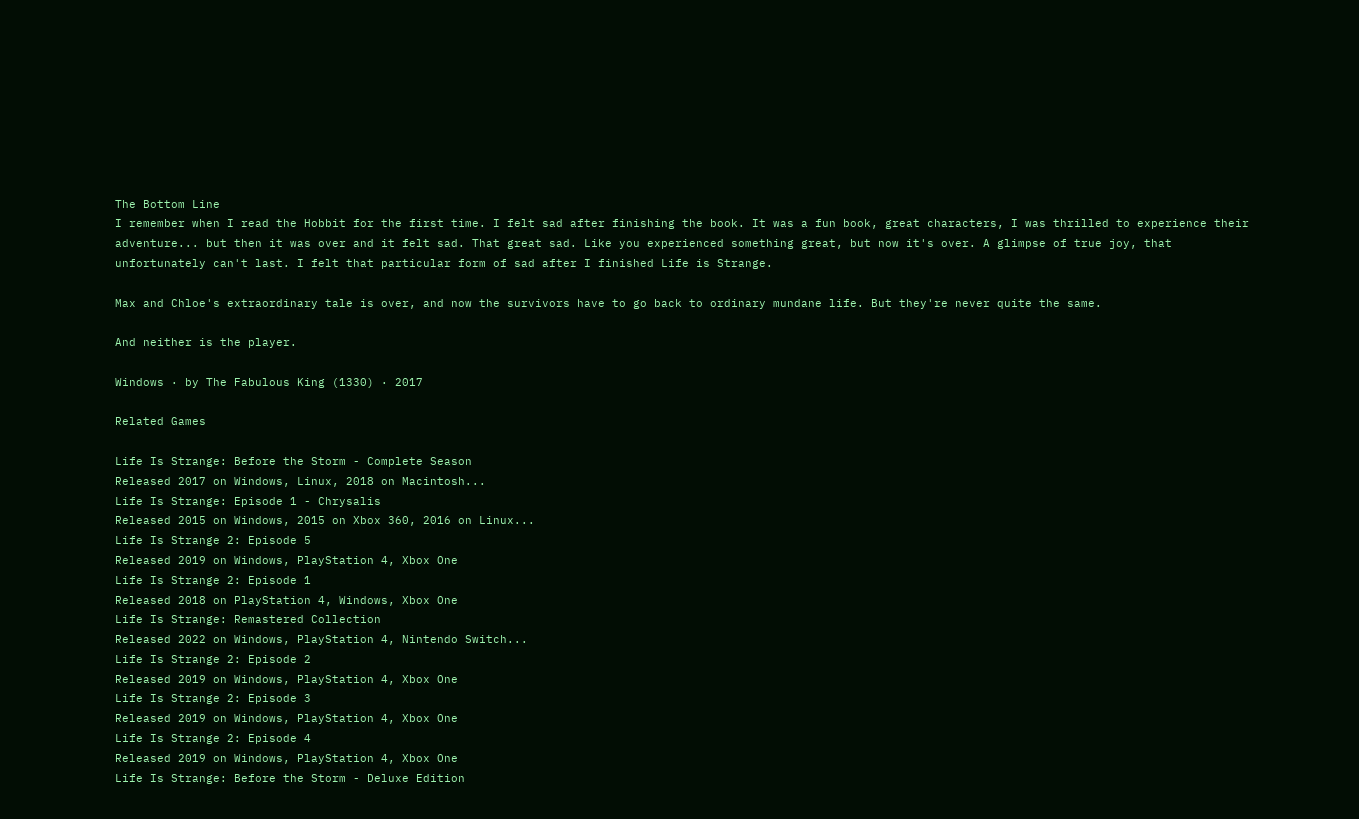The Bottom Line
I remember when I read the Hobbit for the first time. I felt sad after finishing the book. It was a fun book, great characters, I was thrilled to experience their adventure... but then it was over and it felt sad. That great sad. Like you experienced something great, but now it's over. A glimpse of true joy, that unfortunately can't last. I felt that particular form of sad after I finished Life is Strange.

Max and Chloe's extraordinary tale is over, and now the survivors have to go back to ordinary mundane life. But they're never quite the same.

And neither is the player.

Windows · by The Fabulous King (1330) · 2017

Related Games

Life Is Strange: Before the Storm - Complete Season
Released 2017 on Windows, Linux, 2018 on Macintosh...
Life Is Strange: Episode 1 - Chrysalis
Released 2015 on Windows, 2015 on Xbox 360, 2016 on Linux...
Life Is Strange 2: Episode 5
Released 2019 on Windows, PlayStation 4, Xbox One
Life Is Strange 2: Episode 1
Released 2018 on PlayStation 4, Windows, Xbox One
Life Is Strange: Remastered Collection
Released 2022 on Windows, PlayStation 4, Nintendo Switch...
Life Is Strange 2: Episode 2
Released 2019 on Windows, PlayStation 4, Xbox One
Life Is Strange 2: Episode 3
Released 2019 on Windows, PlayStation 4, Xbox One
Life Is Strange 2: Episode 4
Released 2019 on Windows, PlayStation 4, Xbox One
Life Is Strange: Before the Storm - Deluxe Edition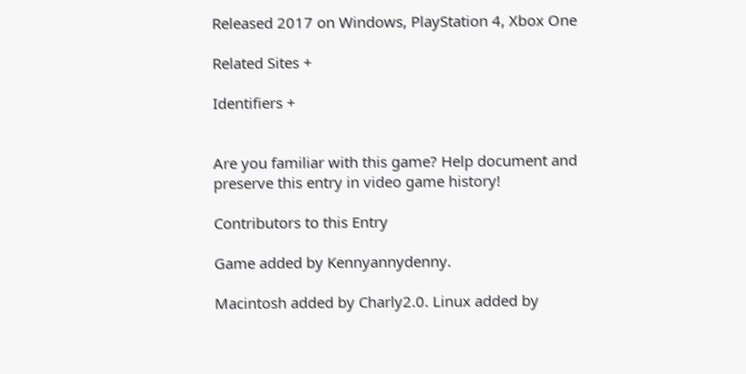Released 2017 on Windows, PlayStation 4, Xbox One

Related Sites +

Identifiers +


Are you familiar with this game? Help document and preserve this entry in video game history!

Contributors to this Entry

Game added by Kennyannydenny.

Macintosh added by Charly2.0. Linux added by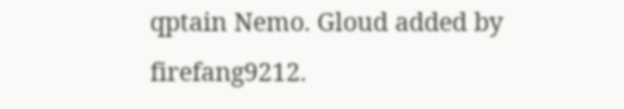qptain Nemo. Gloud added by firefang9212.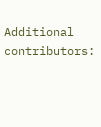Additional contributors: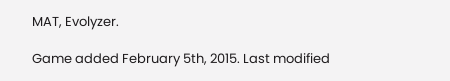MAT, Evolyzer.

Game added February 5th, 2015. Last modified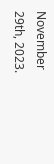November 29th, 2023.